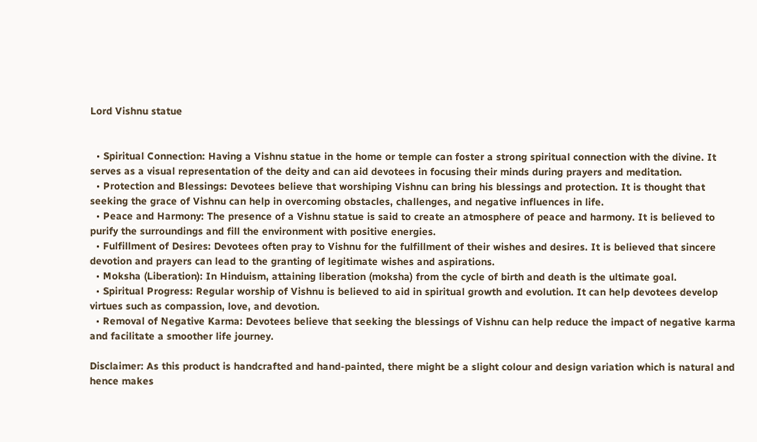Lord Vishnu statue


  • Spiritual Connection: Having a Vishnu statue in the home or temple can foster a strong spiritual connection with the divine. It serves as a visual representation of the deity and can aid devotees in focusing their minds during prayers and meditation.
  • Protection and Blessings: Devotees believe that worshiping Vishnu can bring his blessings and protection. It is thought that seeking the grace of Vishnu can help in overcoming obstacles, challenges, and negative influences in life.
  • Peace and Harmony: The presence of a Vishnu statue is said to create an atmosphere of peace and harmony. It is believed to purify the surroundings and fill the environment with positive energies.
  • Fulfillment of Desires: Devotees often pray to Vishnu for the fulfillment of their wishes and desires. It is believed that sincere devotion and prayers can lead to the granting of legitimate wishes and aspirations.
  • Moksha (Liberation): In Hinduism, attaining liberation (moksha) from the cycle of birth and death is the ultimate goal.
  • Spiritual Progress: Regular worship of Vishnu is believed to aid in spiritual growth and evolution. It can help devotees develop virtues such as compassion, love, and devotion.
  • Removal of Negative Karma: Devotees believe that seeking the blessings of Vishnu can help reduce the impact of negative karma and facilitate a smoother life journey.

Disclaimer: As this product is handcrafted and hand-painted, there might be a slight colour and design variation which is natural and hence makes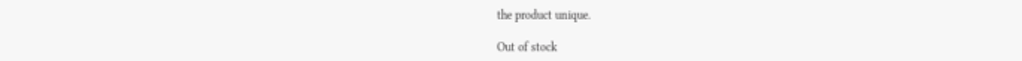the product unique.

Out of stock